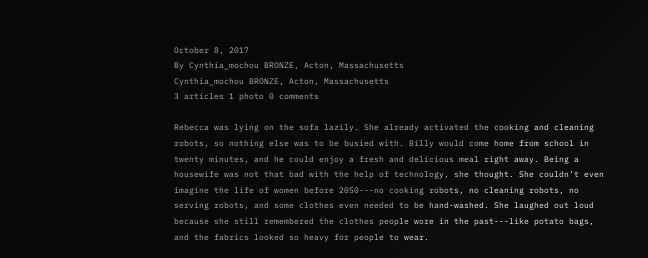October 8, 2017
By Cynthia_mochou BRONZE, Acton, Massachusetts
Cynthia_mochou BRONZE, Acton, Massachusetts
3 articles 1 photo 0 comments

Rebecca was lying on the sofa lazily. She already activated the cooking and cleaning robots, so nothing else was to be busied with. Billy would come home from school in twenty minutes, and he could enjoy a fresh and delicious meal right away. Being a housewife was not that bad with the help of technology, she thought. She couldn’t even imagine the life of women before 2050---no cooking robots, no cleaning robots, no serving robots, and some clothes even needed to be hand-washed. She laughed out loud because she still remembered the clothes people wore in the past---like potato bags, and the fabrics looked so heavy for people to wear.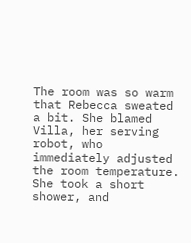The room was so warm that Rebecca sweated a bit. She blamed Villa, her serving robot, who immediately adjusted the room temperature. She took a short shower, and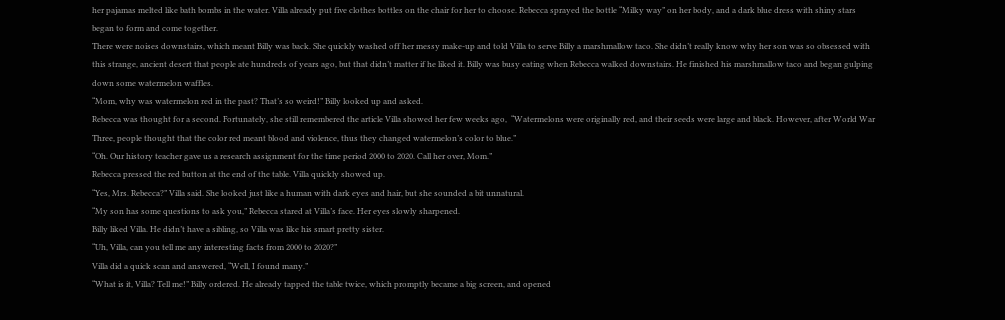her pajamas melted like bath bombs in the water. Villa already put five clothes bottles on the chair for her to choose. Rebecca sprayed the bottle “Milky way” on her body, and a dark blue dress with shiny stars began to form and come together.
There were noises downstairs, which meant Billy was back. She quickly washed off her messy make-up and told Villa to serve Billy a marshmallow taco. She didn’t really know why her son was so obsessed with this strange, ancient desert that people ate hundreds of years ago, but that didn’t matter if he liked it. Billy was busy eating when Rebecca walked downstairs. He finished his marshmallow taco and began gulping down some watermelon waffles.
“Mom, why was watermelon red in the past? That’s so weird!” Billy looked up and asked.
Rebecca was thought for a second. Fortunately, she still remembered the article Villa showed her few weeks ago,  “Watermelons were originally red, and their seeds were large and black. However, after World War Three, people thought that the color red meant blood and violence, thus they changed watermelon’s color to blue.”
“Oh. Our history teacher gave us a research assignment for the time period 2000 to 2020. Call her over, Mom.”
Rebecca pressed the red button at the end of the table. Villa quickly showed up.
“Yes, Mrs. Rebecca?” Villa said. She looked just like a human with dark eyes and hair, but she sounded a bit unnatural.
“My son has some questions to ask you,” Rebecca stared at Villa’s face. Her eyes slowly sharpened.
Billy liked Villa. He didn’t have a sibling, so Villa was like his smart pretty sister.
“Uh, Villa, can you tell me any interesting facts from 2000 to 2020?”
Villa did a quick scan and answered, “Well, I found many.”
“What is it, Villa? Tell me!” Billy ordered. He already tapped the table twice, which promptly became a big screen, and opened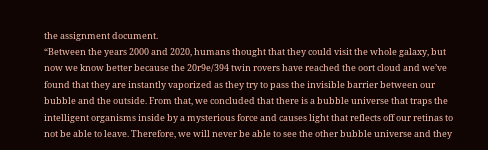the assignment document.
“Between the years 2000 and 2020, humans thought that they could visit the whole galaxy, but now we know better because the 20r9e/394 twin rovers have reached the oort cloud and we’ve found that they are instantly vaporized as they try to pass the invisible barrier between our bubble and the outside. From that, we concluded that there is a bubble universe that traps the intelligent organisms inside by a mysterious force and causes light that reflects off our retinas to not be able to leave. Therefore, we will never be able to see the other bubble universe and they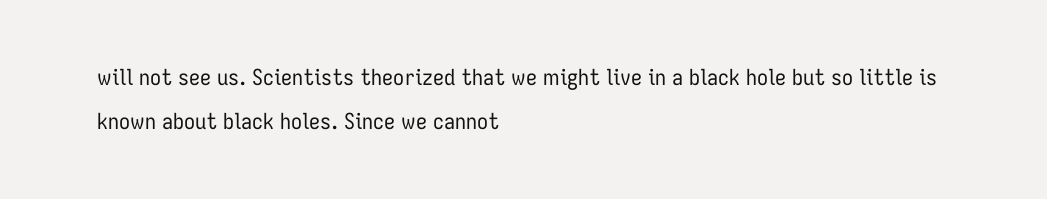will not see us. Scientists theorized that we might live in a black hole but so little is known about black holes. Since we cannot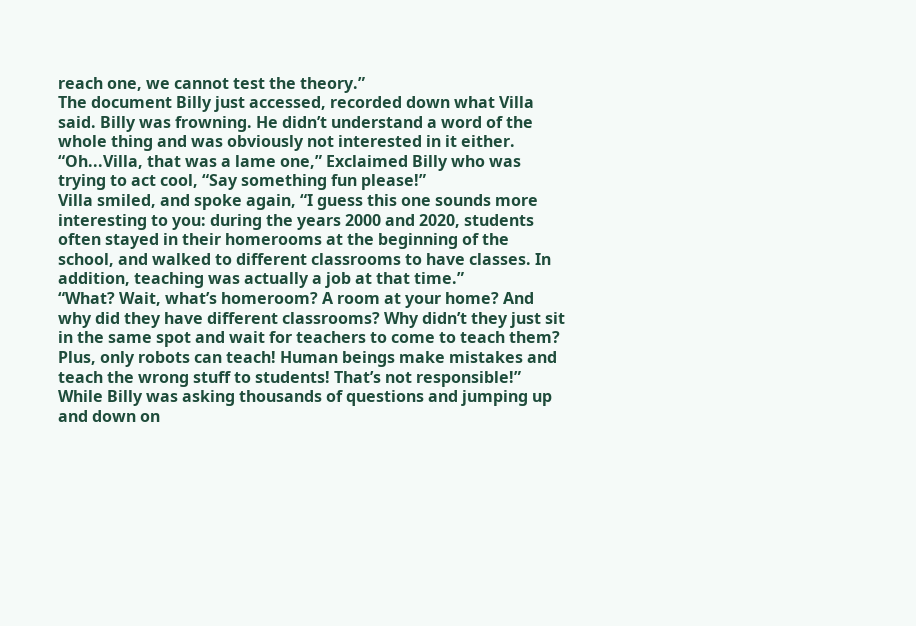reach one, we cannot test the theory.”
The document Billy just accessed, recorded down what Villa said. Billy was frowning. He didn’t understand a word of the whole thing and was obviously not interested in it either.
“Oh...Villa, that was a lame one,” Exclaimed Billy who was trying to act cool, “Say something fun please!”
Villa smiled, and spoke again, “I guess this one sounds more interesting to you: during the years 2000 and 2020, students often stayed in their homerooms at the beginning of the school, and walked to different classrooms to have classes. In addition, teaching was actually a job at that time.”
“What? Wait, what’s homeroom? A room at your home? And why did they have different classrooms? Why didn’t they just sit in the same spot and wait for teachers to come to teach them? Plus, only robots can teach! Human beings make mistakes and teach the wrong stuff to students! That’s not responsible!”
While Billy was asking thousands of questions and jumping up and down on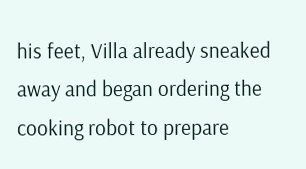his feet, Villa already sneaked away and began ordering the cooking robot to prepare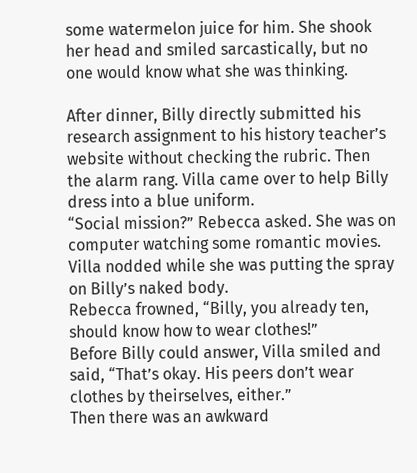some watermelon juice for him. She shook her head and smiled sarcastically, but no one would know what she was thinking.

After dinner, Billy directly submitted his research assignment to his history teacher’s website without checking the rubric. Then the alarm rang. Villa came over to help Billy dress into a blue uniform.
“Social mission?” Rebecca asked. She was on computer watching some romantic movies.
Villa nodded while she was putting the spray on Billy’s naked body.
Rebecca frowned, “Billy, you already ten, should know how to wear clothes!”
Before Billy could answer, Villa smiled and said, “That’s okay. His peers don’t wear clothes by theirselves, either.”
Then there was an awkward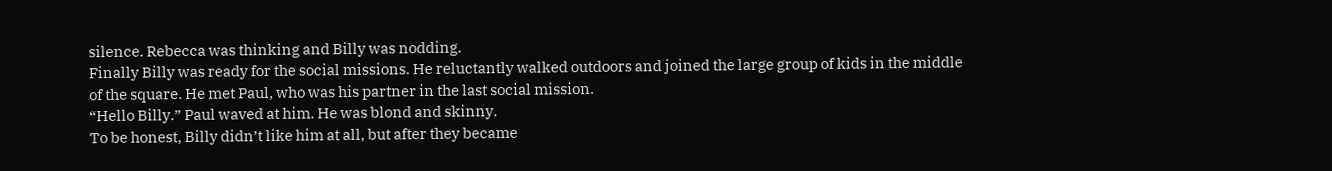silence. Rebecca was thinking and Billy was nodding.
Finally Billy was ready for the social missions. He reluctantly walked outdoors and joined the large group of kids in the middle of the square. He met Paul, who was his partner in the last social mission.
“Hello Billy.” Paul waved at him. He was blond and skinny.
To be honest, Billy didn’t like him at all, but after they became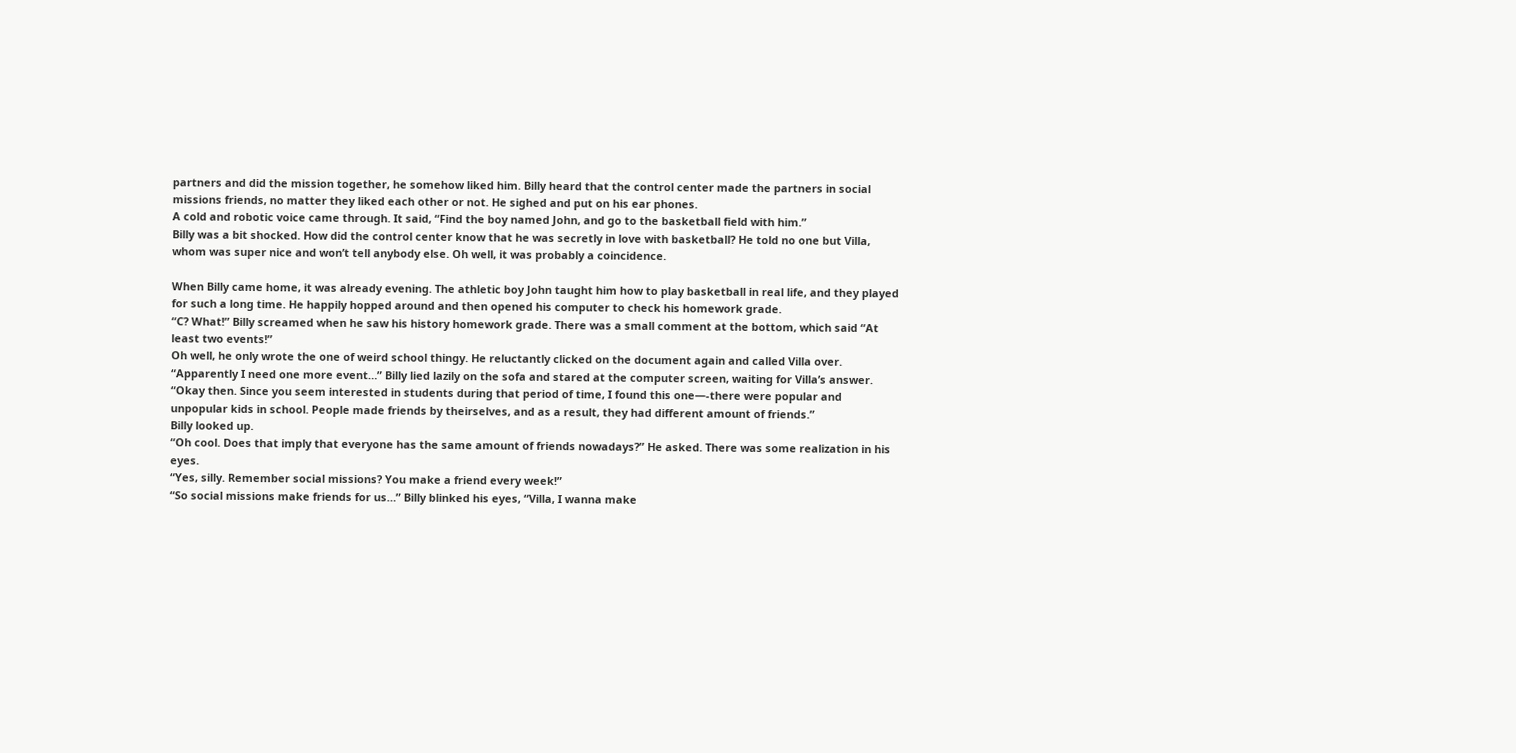partners and did the mission together, he somehow liked him. Billy heard that the control center made the partners in social missions friends, no matter they liked each other or not. He sighed and put on his ear phones.
A cold and robotic voice came through. It said, “Find the boy named John, and go to the basketball field with him.”
Billy was a bit shocked. How did the control center know that he was secretly in love with basketball? He told no one but Villa, whom was super nice and won’t tell anybody else. Oh well, it was probably a coincidence.

When Billy came home, it was already evening. The athletic boy John taught him how to play basketball in real life, and they played for such a long time. He happily hopped around and then opened his computer to check his homework grade.
“C? What!” Billy screamed when he saw his history homework grade. There was a small comment at the bottom, which said “At least two events!”
Oh well, he only wrote the one of weird school thingy. He reluctantly clicked on the document again and called Villa over.
“Apparently I need one more event…” Billy lied lazily on the sofa and stared at the computer screen, waiting for Villa’s answer.
“Okay then. Since you seem interested in students during that period of time, I found this one—-there were popular and unpopular kids in school. People made friends by theirselves, and as a result, they had different amount of friends.”
Billy looked up.
“Oh cool. Does that imply that everyone has the same amount of friends nowadays?” He asked. There was some realization in his eyes.
“Yes, silly. Remember social missions? You make a friend every week!”
“So social missions make friends for us…” Billy blinked his eyes, “Villa, I wanna make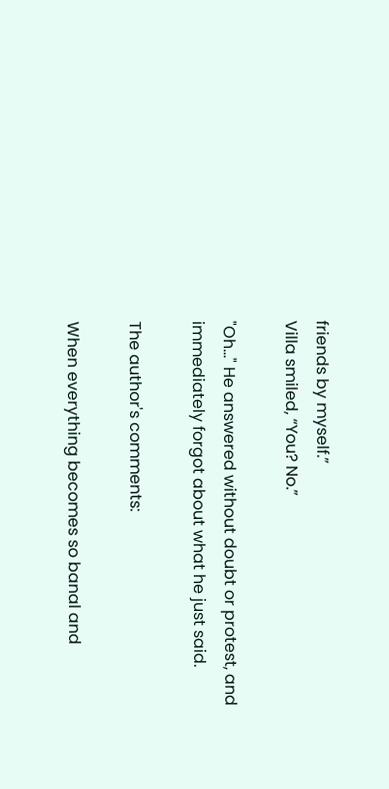friends by myself.”
Villa smiled, “You? No.”

"Oh..." He answered without doubt or protest, and immediately forgot about what he just said.

The author's comments:

When everything becomes so banal and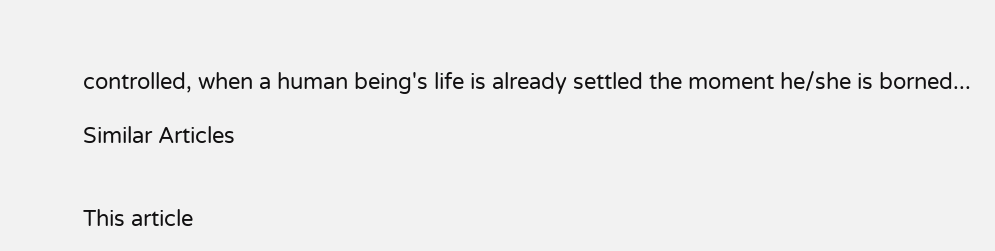controlled, when a human being's life is already settled the moment he/she is borned...

Similar Articles


This article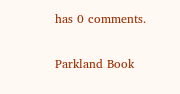has 0 comments.

Parkland Book